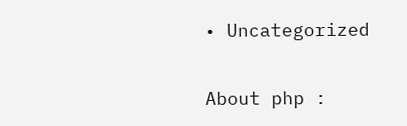• Uncategorized

About php :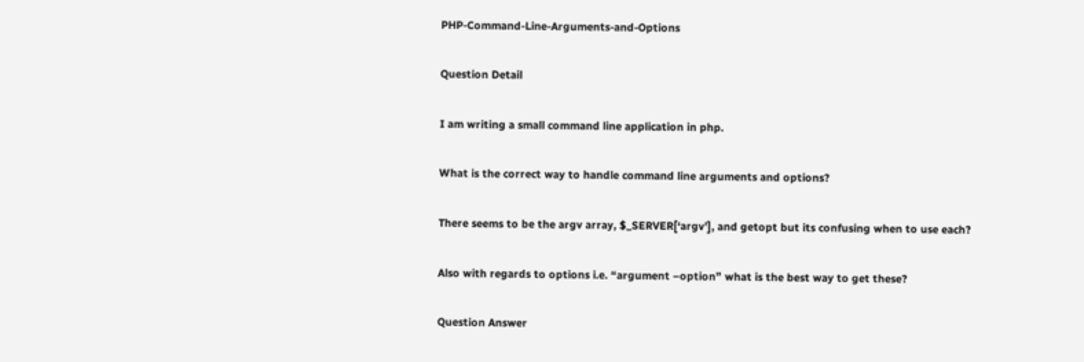PHP-Command-Line-Arguments-and-Options

Question Detail

I am writing a small command line application in php.

What is the correct way to handle command line arguments and options?

There seems to be the argv array, $_SERVER[‘argv’], and getopt but its confusing when to use each?

Also with regards to options i.e. “argument –option” what is the best way to get these?

Question Answer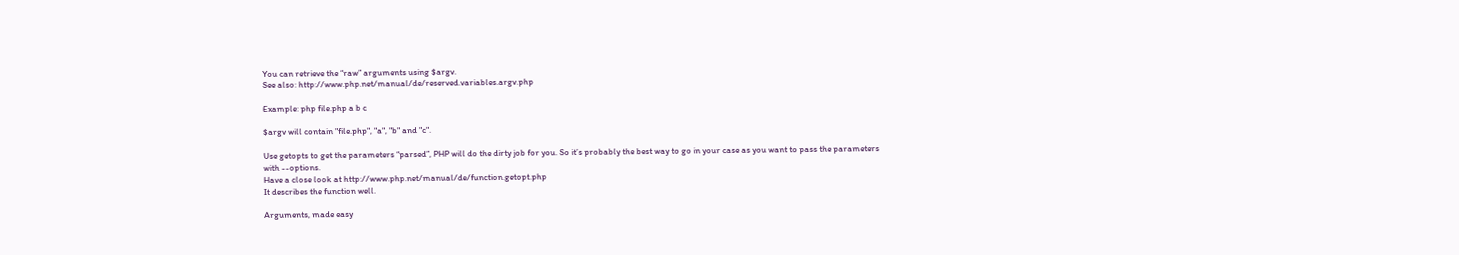You can retrieve the “raw” arguments using $argv.
See also: http://www.php.net/manual/de/reserved.variables.argv.php

Example: php file.php a b c

$argv will contain "file.php", "a", "b" and "c".

Use getopts to get the parameters “parsed”, PHP will do the dirty job for you. So it’s probably the best way to go in your case as you want to pass the parameters with --options.
Have a close look at http://www.php.net/manual/de/function.getopt.php
It describes the function well.

Arguments, made easy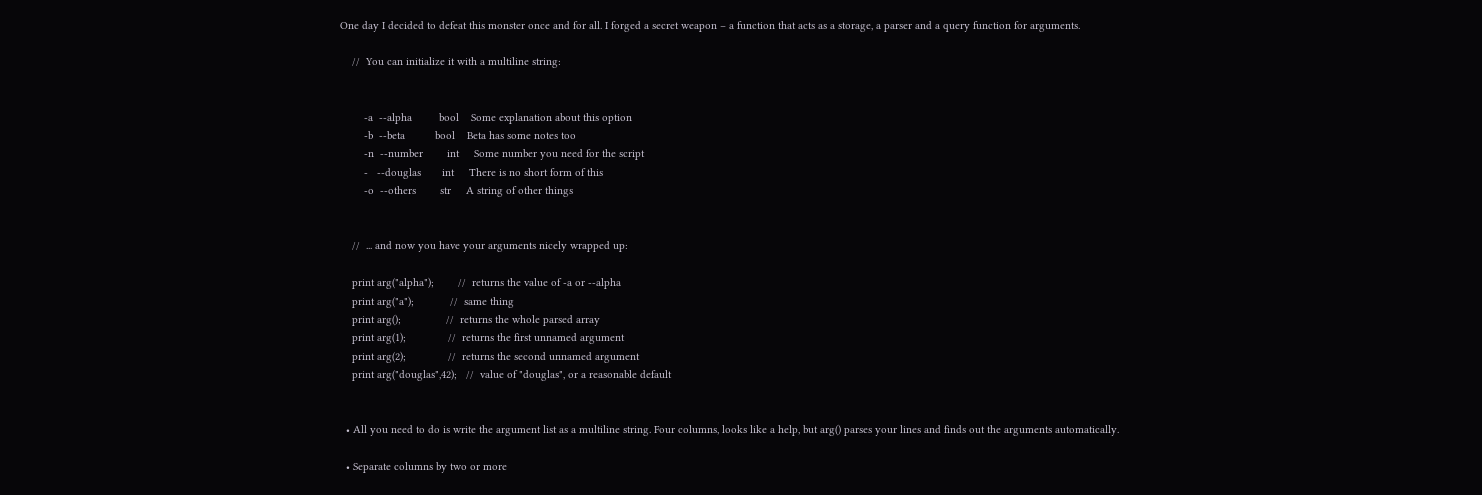One day I decided to defeat this monster once and for all. I forged a secret weapon – a function that acts as a storage, a parser and a query function for arguments.

    //  You can initialize it with a multiline string:


        -a  --alpha         bool    Some explanation about this option
        -b  --beta          bool    Beta has some notes too
        -n  --number        int     Some number you need for the script
        -   --douglas       int     There is no short form of this
        -o  --others        str     A string of other things


    //  ... and now you have your arguments nicely wrapped up:

    print arg("alpha");        //  returns the value of -a or --alpha
    print arg("a");            //  same thing
    print arg();               //  returns the whole parsed array
    print arg(1);              //  returns the first unnamed argument
    print arg(2);              //  returns the second unnamed argument
    print arg("douglas",42);   //  value of "douglas", or a reasonable default


  • All you need to do is write the argument list as a multiline string. Four columns, looks like a help, but arg() parses your lines and finds out the arguments automatically.

  • Separate columns by two or more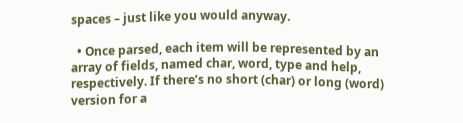spaces – just like you would anyway.

  • Once parsed, each item will be represented by an array of fields, named char, word, type and help, respectively. If there’s no short (char) or long (word) version for a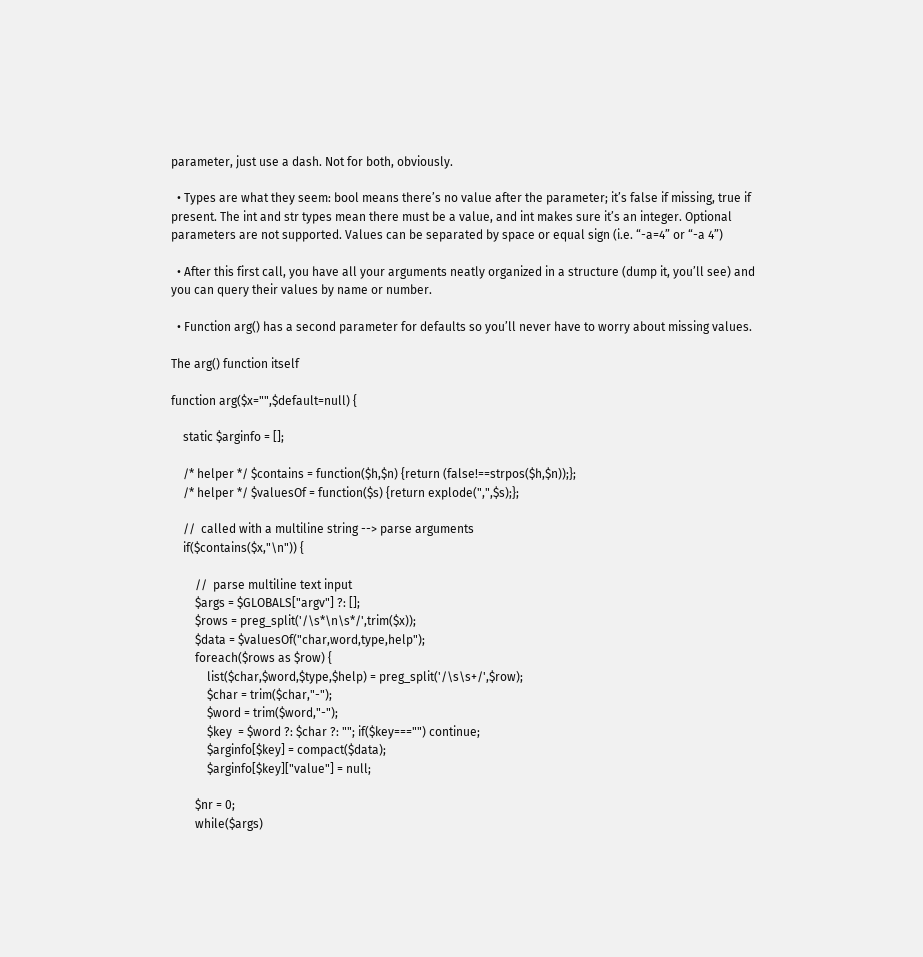parameter, just use a dash. Not for both, obviously.

  • Types are what they seem: bool means there’s no value after the parameter; it’s false if missing, true if present. The int and str types mean there must be a value, and int makes sure it’s an integer. Optional parameters are not supported. Values can be separated by space or equal sign (i.e. “-a=4” or “-a 4”)

  • After this first call, you have all your arguments neatly organized in a structure (dump it, you’ll see) and you can query their values by name or number.

  • Function arg() has a second parameter for defaults so you’ll never have to worry about missing values.

The arg() function itself

function arg($x="",$default=null) {

    static $arginfo = [];

    /* helper */ $contains = function($h,$n) {return (false!==strpos($h,$n));};
    /* helper */ $valuesOf = function($s) {return explode(",",$s);};

    //  called with a multiline string --> parse arguments
    if($contains($x,"\n")) {

        //  parse multiline text input
        $args = $GLOBALS["argv"] ?: [];
        $rows = preg_split('/\s*\n\s*/',trim($x));
        $data = $valuesOf("char,word,type,help");
        foreach($rows as $row) {
            list($char,$word,$type,$help) = preg_split('/\s\s+/',$row);
            $char = trim($char,"-");
            $word = trim($word,"-");
            $key  = $word ?: $char ?: ""; if($key==="") continue;
            $arginfo[$key] = compact($data);
            $arginfo[$key]["value"] = null;

        $nr = 0;
        while($args)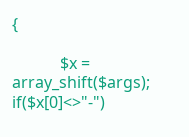{

            $x = array_shift($args); if($x[0]<>"-")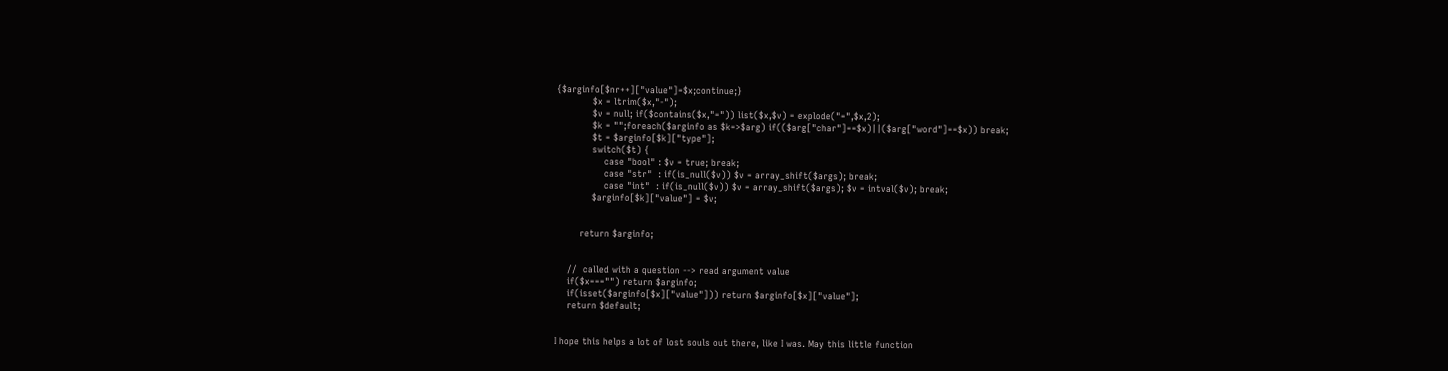{$arginfo[$nr++]["value"]=$x;continue;}
            $x = ltrim($x,"-");
            $v = null; if($contains($x,"=")) list($x,$v) = explode("=",$x,2);
            $k = "";foreach($arginfo as $k=>$arg) if(($arg["char"]==$x)||($arg["word"]==$x)) break;
            $t = $arginfo[$k]["type"];
            switch($t) {
                case "bool" : $v = true; break;
                case "str"  : if(is_null($v)) $v = array_shift($args); break;
                case "int"  : if(is_null($v)) $v = array_shift($args); $v = intval($v); break;
            $arginfo[$k]["value"] = $v;


        return $arginfo;


    //  called with a question --> read argument value
    if($x==="") return $arginfo;
    if(isset($arginfo[$x]["value"])) return $arginfo[$x]["value"];
    return $default;


I hope this helps a lot of lost souls out there, like I was. May this little function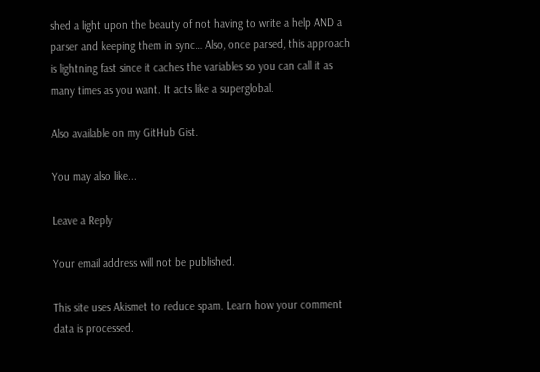shed a light upon the beauty of not having to write a help AND a parser and keeping them in sync… Also, once parsed, this approach is lightning fast since it caches the variables so you can call it as many times as you want. It acts like a superglobal.

Also available on my GitHub Gist.

You may also like...

Leave a Reply

Your email address will not be published.

This site uses Akismet to reduce spam. Learn how your comment data is processed.